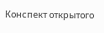Конспект открытого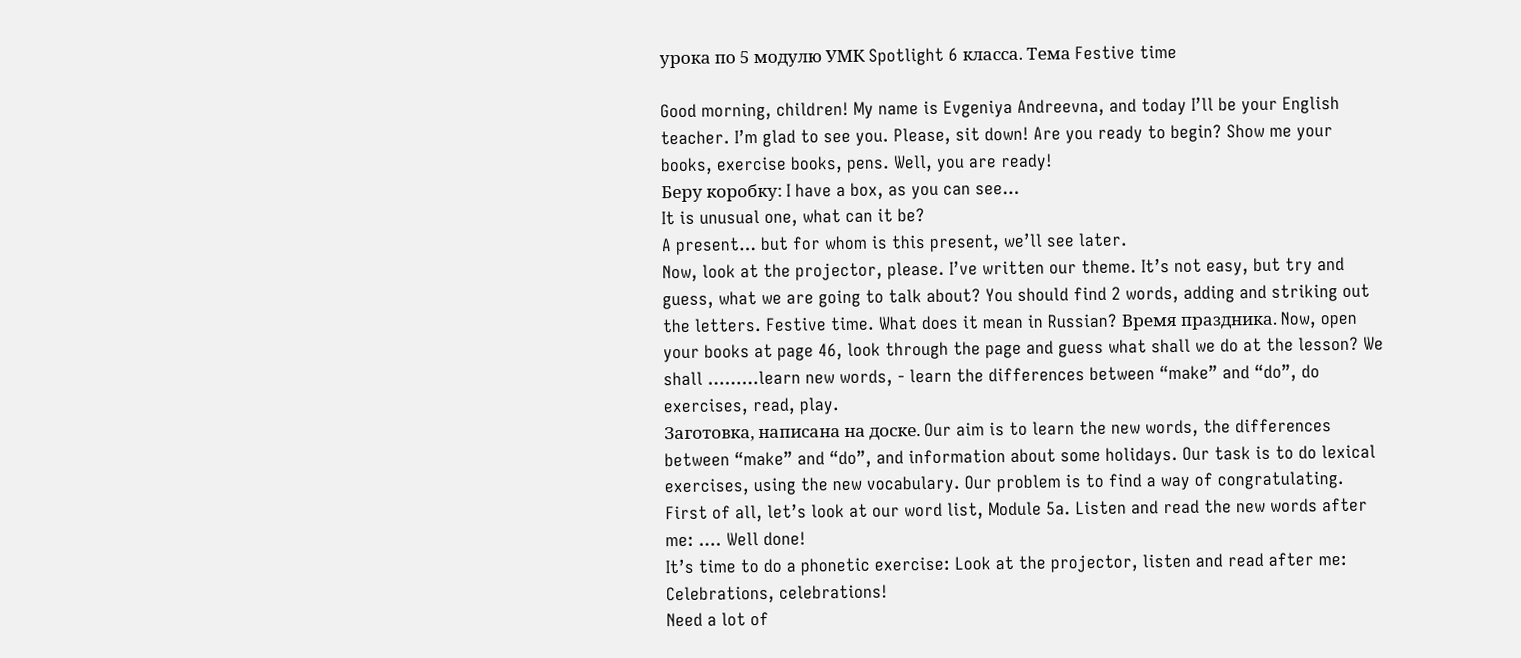урока по 5 модулю УМК Spotlight 6 класса. Тема Festive time

Good morning, children! My name is Evgeniya Andreevna, and today I’ll be your English teacher. I’m glad to see you. Please, sit down! Are you ready to begin? Show me your books, exercise books, pens. Well, you are ready!
Беру коробку: I have a box, as you can see…
It is unusual one, what can it be?
A present… but for whom is this present, we’ll see later.
Now, look at the projector, please. I’ve written our theme. It’s not easy, but try and guess, what we are going to talk about? You should find 2 words, adding and striking out the letters. Festive time. What does it mean in Russian? Время праздника. Now, open your books at page 46, look through the page and guess what shall we do at the lesson? We shall ………learn new words, - learn the differences between “make” and “do”, do exercises, read, play.
Заготовка, написана на доске. Our aim is to learn the new words, the differences between “make” and “do”, and information about some holidays. Our task is to do lexical exercises, using the new vocabulary. Our problem is to find a way of congratulating.
First of all, let’s look at our word list, Module 5a. Listen and read the new words after me: …. Well done!
It’s time to do a phonetic exercise: Look at the projector, listen and read after me:
Celebrations, celebrations!
Need a lot of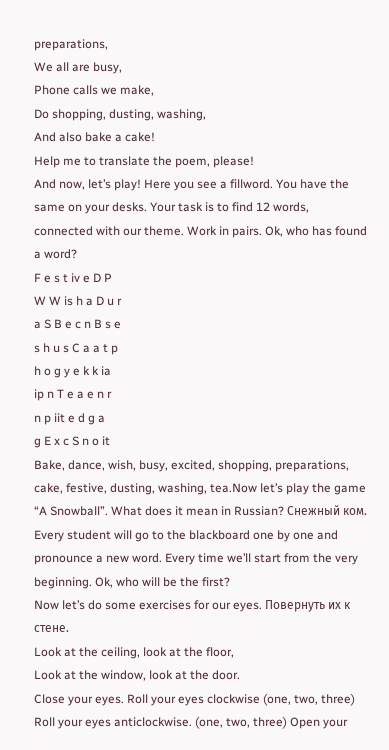preparations,
We all are busy,
Phone calls we make,
Do shopping, dusting, washing,
And also bake a cake!
Help me to translate the poem, please!
And now, let’s play! Here you see a fillword. You have the same on your desks. Your task is to find 12 words, connected with our theme. Work in pairs. Ok, who has found a word?
F e s t iv e D P
W W is h a D u r
a S B e c n B s e
s h u s C a a t p
h o g y e k k ia
ip n T e a e n r
n p iit e d g a
g E x c S n o it
Bake, dance, wish, busy, excited, shopping, preparations, cake, festive, dusting, washing, tea.Now let’s play the game “A Snowball”. What does it mean in Russian? Снежный ком. Every student will go to the blackboard one by one and pronounce a new word. Every time we’ll start from the very beginning. Ok, who will be the first?
Now let’s do some exercises for our eyes. Повернуть их к стене.
Look at the ceiling, look at the floor,
Look at the window, look at the door.
Close your eyes. Roll your eyes clockwise (one, two, three)
Roll your eyes anticlockwise. (one, two, three) Open your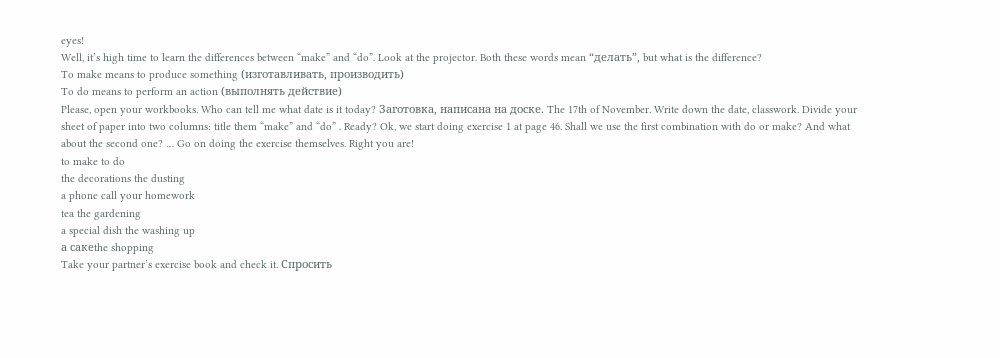eyes!
Well, it’s high time to learn the differences between “make” and “do”. Look at the projector. Both these words mean “делать”, but what is the difference?
To make means to produce something (изготавливать, производить)
To do means to perform an action (выполнять действие)
Please, open your workbooks. Who can tell me what date is it today? Заготовка, написана на доске. The 17th of November. Write down the date, classwork. Divide your sheet of paper into two columns: title them “make” and “do” . Ready? Ok, we start doing exercise 1 at page 46. Shall we use the first combination with do or make? And what about the second one? … Go on doing the exercise themselves. Right you are!
to make to do
the decorations the dusting
a phone call your homework
tea the gardening
a special dish the washing up
а сакеthe shopping
Take your partner’s exercise book and check it. Спросить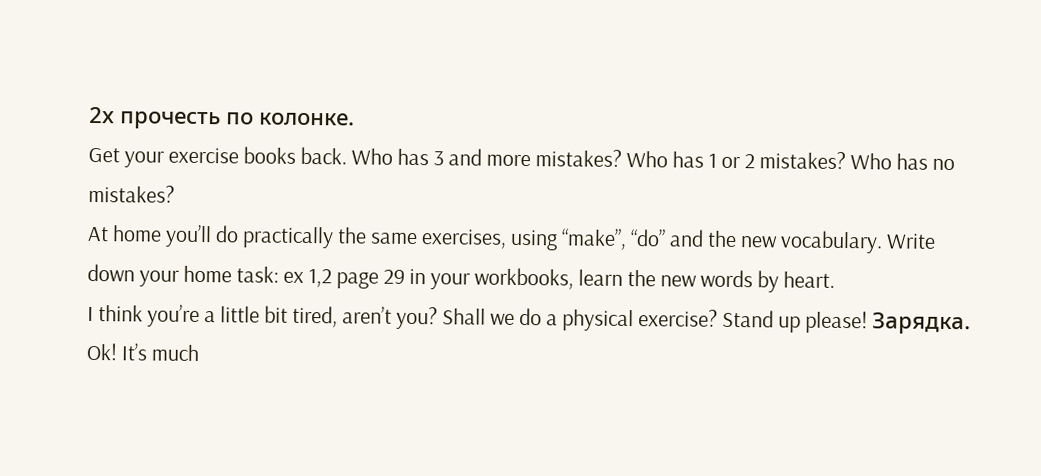2х прочесть по колонке.
Get your exercise books back. Who has 3 and more mistakes? Who has 1 or 2 mistakes? Who has no mistakes?
At home you’ll do practically the same exercises, using “make”, “do” and the new vocabulary. Write down your home task: ex 1,2 page 29 in your workbooks, learn the new words by heart.
I think you’re a little bit tired, aren’t you? Shall we do a physical exercise? Stand up please! Зарядка.
Ok! It’s much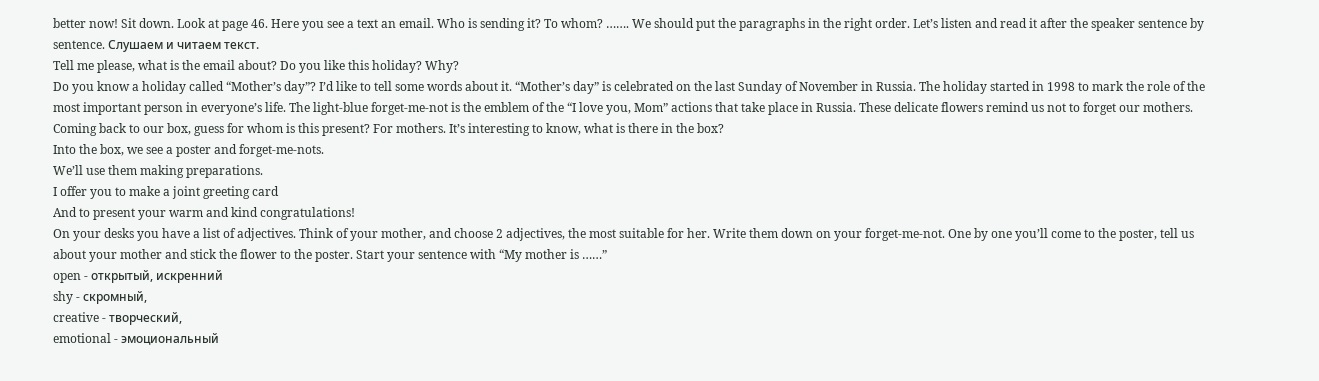better now! Sit down. Look at page 46. Here you see a text an email. Who is sending it? To whom? ……. We should put the paragraphs in the right order. Let’s listen and read it after the speaker sentence by sentence. Слушаем и читаем текст.
Tell me please, what is the email about? Do you like this holiday? Why?
Do you know a holiday called “Mother’s day”? I’d like to tell some words about it. “Mother’s day” is celebrated on the last Sunday of November in Russia. The holiday started in 1998 to mark the role of the most important person in everyone’s life. The light-blue forget-me-not is the emblem of the “I love you, Mom” actions that take place in Russia. These delicate flowers remind us not to forget our mothers.
Coming back to our box, guess for whom is this present? For mothers. It’s interesting to know, what is there in the box?
Into the box, we see a poster and forget-me-nots.
We’ll use them making preparations.
I offer you to make a joint greeting card
And to present your warm and kind congratulations!
On your desks you have a list of adjectives. Think of your mother, and choose 2 adjectives, the most suitable for her. Write them down on your forget-me-not. One by one you’ll come to the poster, tell us about your mother and stick the flower to the poster. Start your sentence with “My mother is ……”
open - открытый, искренний
shy - скромный,
creative - творческий,
emotional - эмоциональный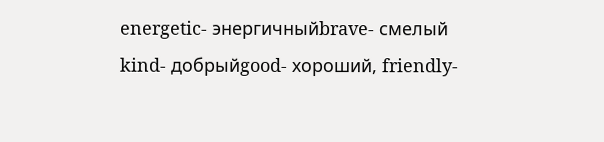energetic- энергичныйbrave- смелый
kind- добрыйgood- хороший, friendly-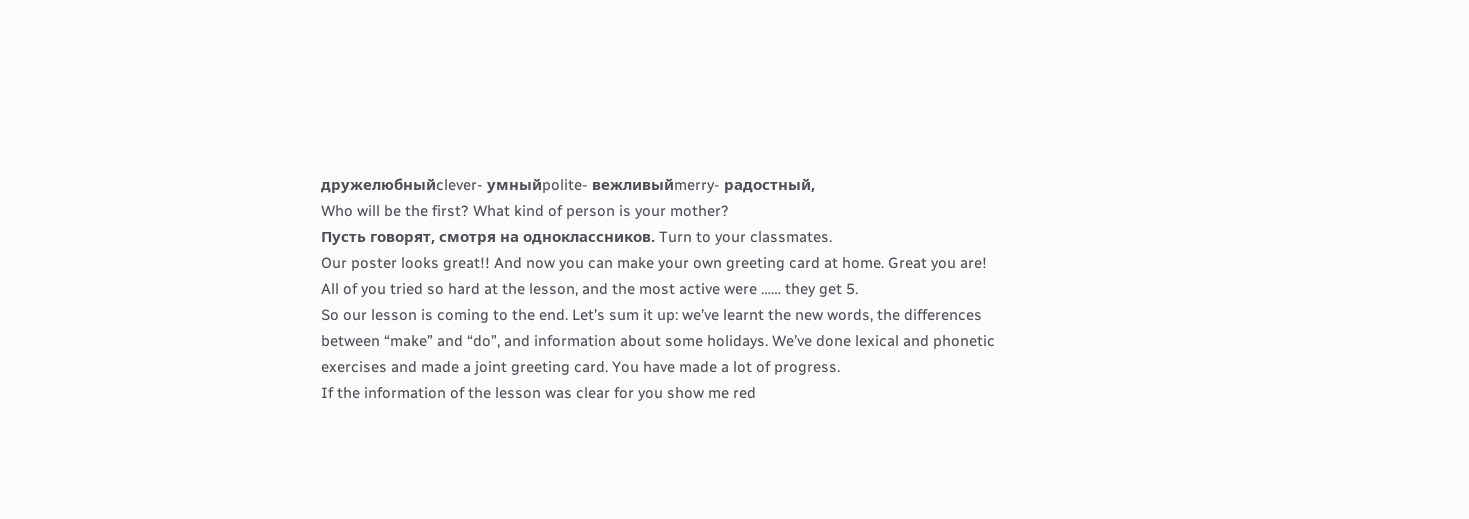дружелюбныйclever- умныйpolite- вежливыйmerry- радостный,
Who will be the first? What kind of person is your mother?
Пусть говорят, смотря на одноклассников. Turn to your classmates.
Our poster looks great!! And now you can make your own greeting card at home. Great you are!
All of you tried so hard at the lesson, and the most active were …… they get 5.
So our lesson is coming to the end. Let’s sum it up: we’ve learnt the new words, the differences between “make” and “do”, and information about some holidays. We’ve done lexical and phonetic exercises and made a joint greeting card. You have made a lot of progress.
If the information of the lesson was clear for you show me red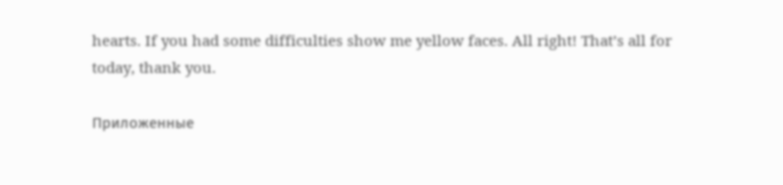hearts. If you had some difficulties show me yellow faces. All right! That’s all for today, thank you.

Приложенные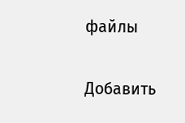файлы

Добавить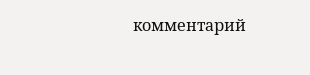комментарий